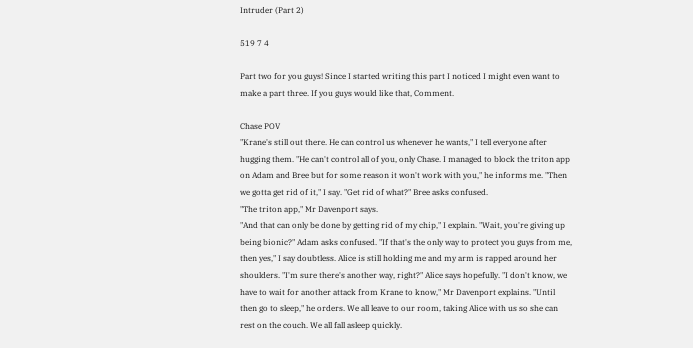Intruder (Part 2)

519 7 4

Part two for you guys! Since I started writing this part I noticed I might even want to make a part three. If you guys would like that, Comment.

Chase POV
"Krane's still out there. He can control us whenever he wants," I tell everyone after hugging them. "He can't control all of you, only Chase. I managed to block the triton app on Adam and Bree but for some reason it won't work with you," he informs me. "Then we gotta get rid of it," I say. "Get rid of what?" Bree asks confused.
"The triton app," Mr Davenport says.
"And that can only be done by getting rid of my chip," I explain. "Wait, you're giving up being bionic?" Adam asks confused. "If that's the only way to protect you guys from me, then yes," I say doubtless. Alice is still holding me and my arm is rapped around her shoulders. "I'm sure there's another way, right?" Alice says hopefully. "I don't know, we have to wait for another attack from Krane to know," Mr Davenport explains. "Until then go to sleep," he orders. We all leave to our room, taking Alice with us so she can rest on the couch. We all fall asleep quickly.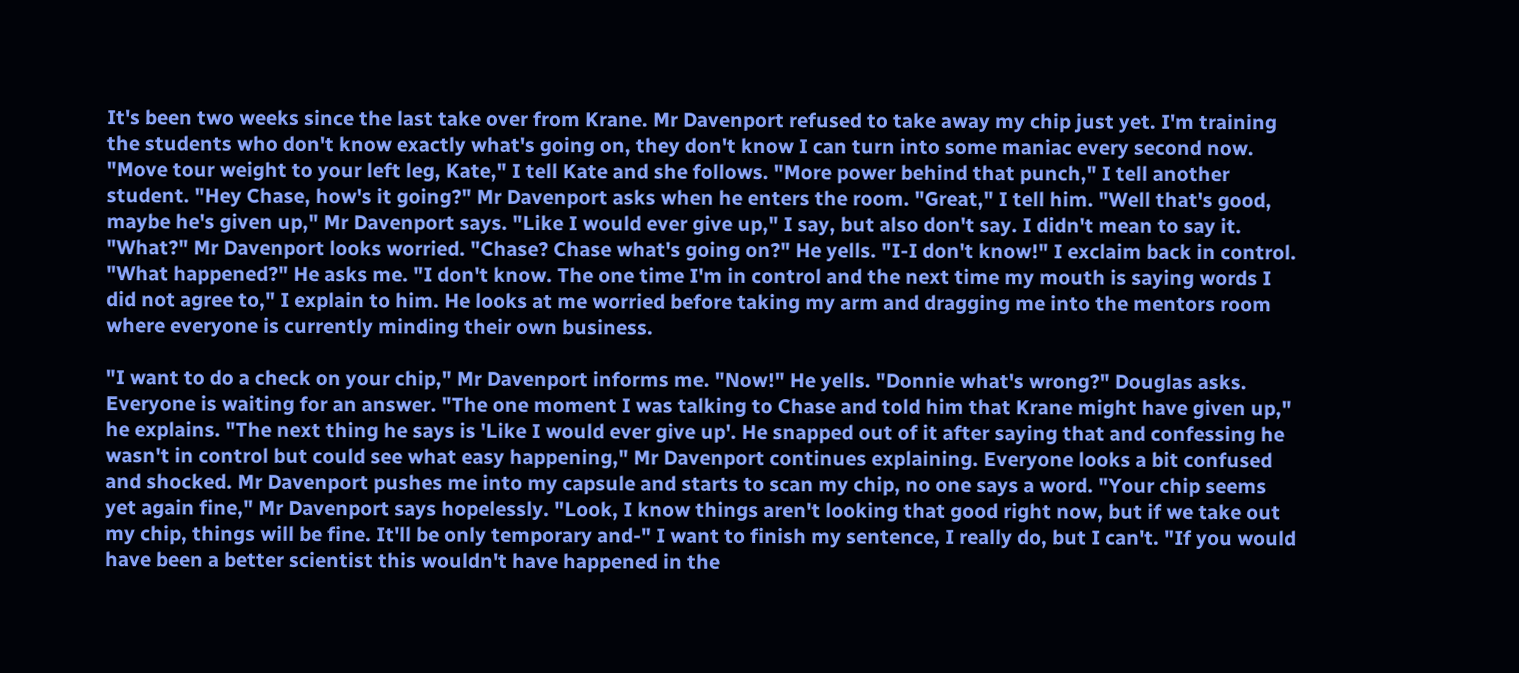It's been two weeks since the last take over from Krane. Mr Davenport refused to take away my chip just yet. I'm training the students who don't know exactly what's going on, they don't know I can turn into some maniac every second now. "Move tour weight to your left leg, Kate," I tell Kate and she follows. "More power behind that punch," I tell another student. "Hey Chase, how's it going?" Mr Davenport asks when he enters the room. "Great," I tell him. "Well that's good, maybe he's given up," Mr Davenport says. "Like I would ever give up," I say, but also don't say. I didn't mean to say it. "What?" Mr Davenport looks worried. "Chase? Chase what's going on?" He yells. "I-I don't know!" I exclaim back in control. "What happened?" He asks me. "I don't know. The one time I'm in control and the next time my mouth is saying words I did not agree to," I explain to him. He looks at me worried before taking my arm and dragging me into the mentors room where everyone is currently minding their own business.

"I want to do a check on your chip," Mr Davenport informs me. "Now!" He yells. "Donnie what's wrong?" Douglas asks. Everyone is waiting for an answer. "The one moment I was talking to Chase and told him that Krane might have given up," he explains. "The next thing he says is 'Like I would ever give up'. He snapped out of it after saying that and confessing he wasn't in control but could see what easy happening," Mr Davenport continues explaining. Everyone looks a bit confused and shocked. Mr Davenport pushes me into my capsule and starts to scan my chip, no one says a word. "Your chip seems yet again fine," Mr Davenport says hopelessly. "Look, I know things aren't looking that good right now, but if we take out my chip, things will be fine. It'll be only temporary and-" I want to finish my sentence, I really do, but I can't. "If you would have been a better scientist this wouldn't have happened in the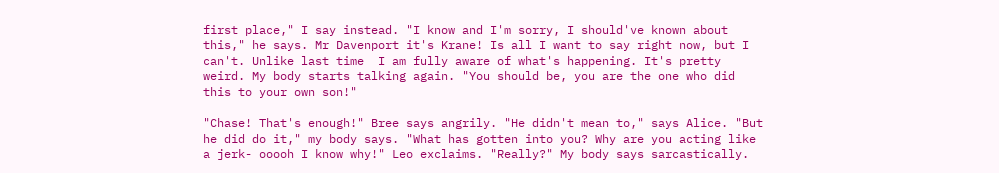first place," I say instead. "I know and I'm sorry, I should've known about this," he says. Mr Davenport it's Krane! Is all I want to say right now, but I can't. Unlike last time  I am fully aware of what's happening. It's pretty weird. My body starts talking again. "You should be, you are the one who did this to your own son!"

"Chase! That's enough!" Bree says angrily. "He didn't mean to," says Alice. "But he did do it," my body says. "What has gotten into you? Why are you acting like a jerk- ooooh I know why!" Leo exclaims. "Really?" My body says sarcastically.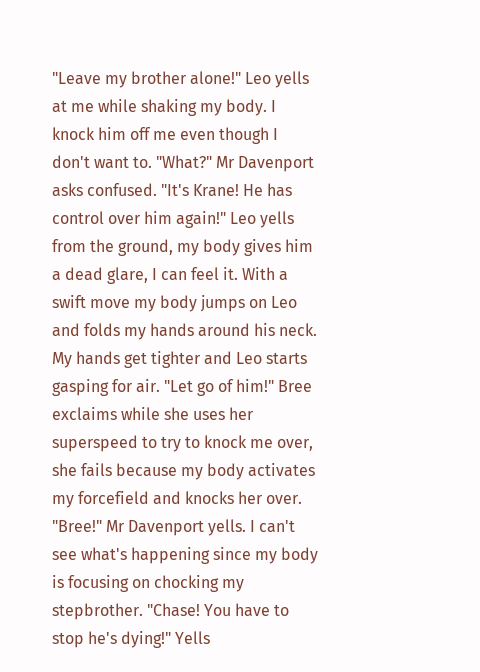"Leave my brother alone!" Leo yells at me while shaking my body. I knock him off me even though I don't want to. "What?" Mr Davenport asks confused. "It's Krane! He has control over him again!" Leo yells from the ground, my body gives him a dead glare, I can feel it. With a swift move my body jumps on Leo and folds my hands around his neck. My hands get tighter and Leo starts gasping for air. "Let go of him!" Bree exclaims while she uses her superspeed to try to knock me over, she fails because my body activates my forcefield and knocks her over. "Bree!" Mr Davenport yells. I can't see what's happening since my body is focusing on chocking my stepbrother. "Chase! You have to stop he's dying!" Yells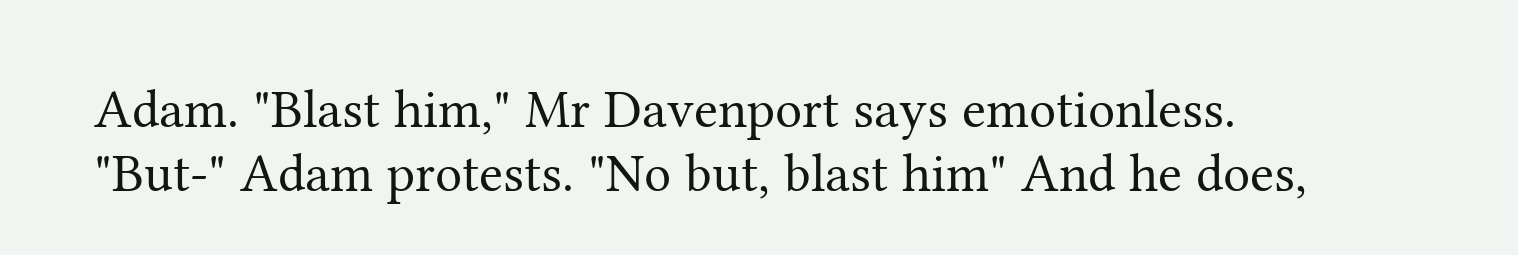Adam. "Blast him," Mr Davenport says emotionless. "But-" Adam protests. "No but, blast him" And he does,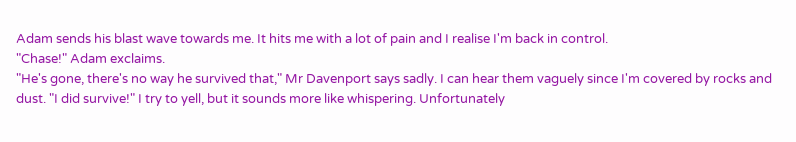Adam sends his blast wave towards me. It hits me with a lot of pain and I realise I'm back in control.
"Chase!" Adam exclaims.
"He's gone, there's no way he survived that," Mr Davenport says sadly. I can hear them vaguely since I'm covered by rocks and dust. "I did survive!" I try to yell, but it sounds more like whispering. Unfortunately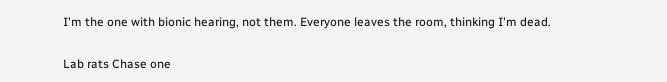I'm the one with bionic hearing, not them. Everyone leaves the room, thinking I'm dead.

Lab rats Chase one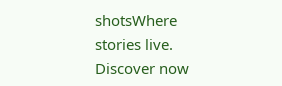shotsWhere stories live. Discover now